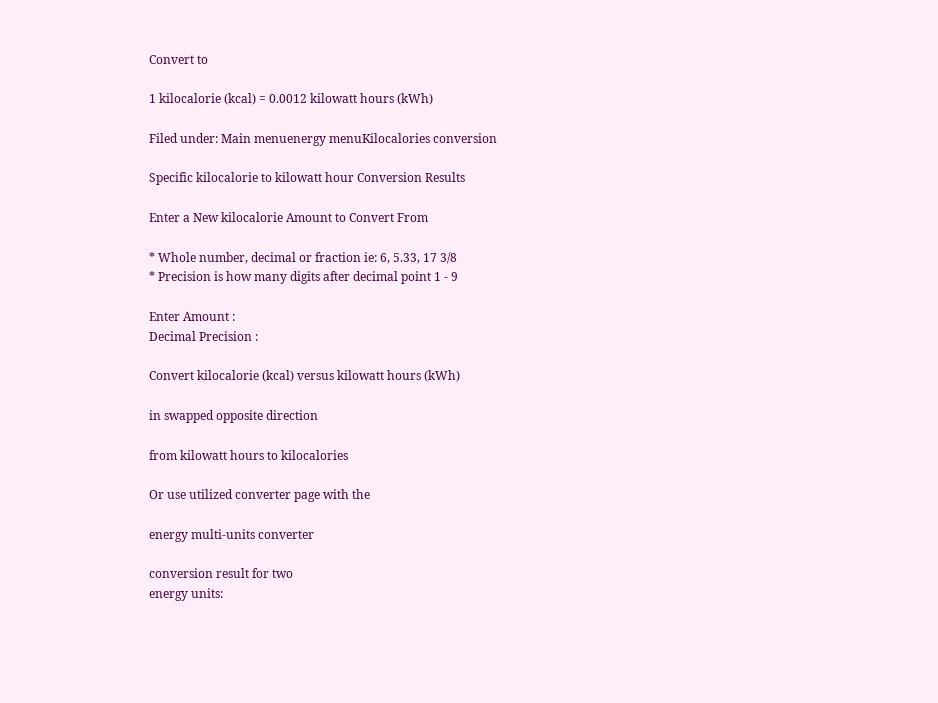Convert to

1 kilocalorie (kcal) = 0.0012 kilowatt hours (kWh)

Filed under: Main menuenergy menuKilocalories conversion

Specific kilocalorie to kilowatt hour Conversion Results

Enter a New kilocalorie Amount to Convert From

* Whole number, decimal or fraction ie: 6, 5.33, 17 3/8
* Precision is how many digits after decimal point 1 - 9

Enter Amount :
Decimal Precision :

Convert kilocalorie (kcal) versus kilowatt hours (kWh)

in swapped opposite direction

from kilowatt hours to kilocalories

Or use utilized converter page with the

energy multi-units converter

conversion result for two
energy units: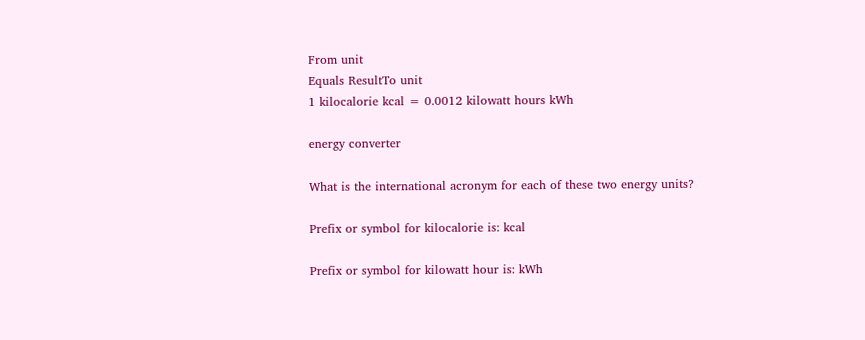From unit
Equals ResultTo unit
1 kilocalorie kcal = 0.0012 kilowatt hours kWh

energy converter

What is the international acronym for each of these two energy units?

Prefix or symbol for kilocalorie is: kcal

Prefix or symbol for kilowatt hour is: kWh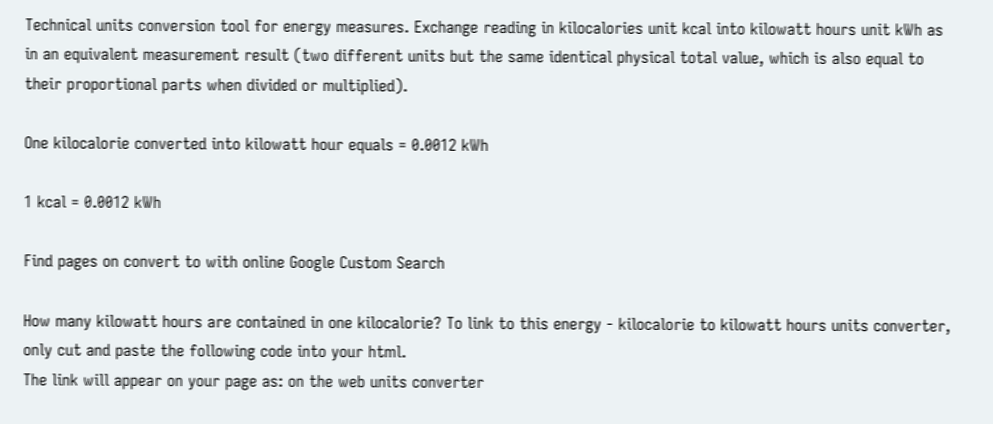Technical units conversion tool for energy measures. Exchange reading in kilocalories unit kcal into kilowatt hours unit kWh as in an equivalent measurement result (two different units but the same identical physical total value, which is also equal to their proportional parts when divided or multiplied).

One kilocalorie converted into kilowatt hour equals = 0.0012 kWh

1 kcal = 0.0012 kWh

Find pages on convert to with online Google Custom Search

How many kilowatt hours are contained in one kilocalorie? To link to this energy - kilocalorie to kilowatt hours units converter, only cut and paste the following code into your html.
The link will appear on your page as: on the web units converter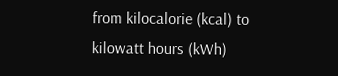from kilocalorie (kcal) to kilowatt hours (kWh)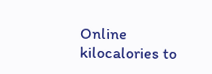Online kilocalories to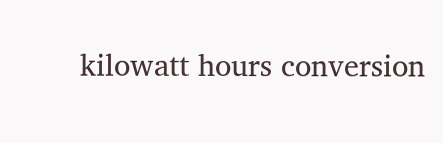kilowatt hours conversion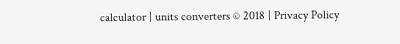calculator | units converters © 2018 | Privacy Policy